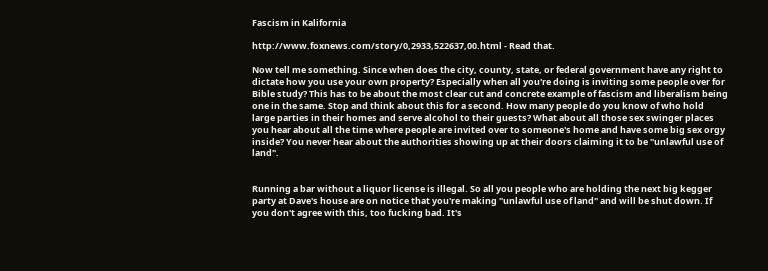Fascism in Kalifornia

http://www.foxnews.com/story/0,2933,522637,00.html - Read that.

Now tell me something. Since when does the city, county, state, or federal government have any right to dictate how you use your own property? Especially when all you're doing is inviting some people over for Bible study? This has to be about the most clear cut and concrete example of fascism and liberalism being one in the same. Stop and think about this for a second. How many people do you know of who hold large parties in their homes and serve alcohol to their guests? What about all those sex swinger places you hear about all the time where people are invited over to someone's home and have some big sex orgy inside? You never hear about the authorities showing up at their doors claiming it to be "unlawful use of land".


Running a bar without a liquor license is illegal. So all you people who are holding the next big kegger party at Dave's house are on notice that you're making "unlawful use of land" and will be shut down. If you don't agree with this, too fucking bad. It's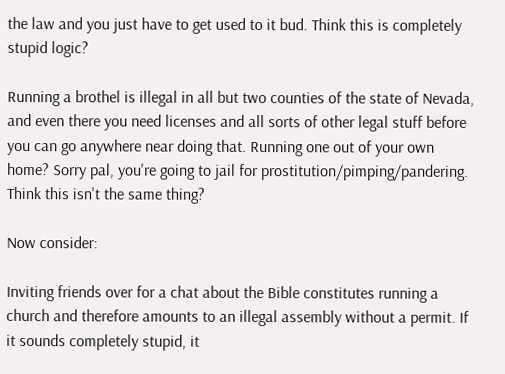the law and you just have to get used to it bud. Think this is completely stupid logic?

Running a brothel is illegal in all but two counties of the state of Nevada, and even there you need licenses and all sorts of other legal stuff before you can go anywhere near doing that. Running one out of your own home? Sorry pal, you're going to jail for prostitution/pimping/pandering. Think this isn't the same thing?

Now consider:

Inviting friends over for a chat about the Bible constitutes running a church and therefore amounts to an illegal assembly without a permit. If it sounds completely stupid, it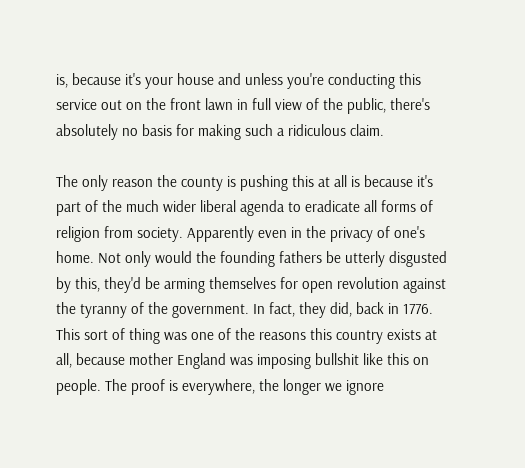is, because it's your house and unless you're conducting this service out on the front lawn in full view of the public, there's absolutely no basis for making such a ridiculous claim.

The only reason the county is pushing this at all is because it's part of the much wider liberal agenda to eradicate all forms of religion from society. Apparently even in the privacy of one's home. Not only would the founding fathers be utterly disgusted by this, they'd be arming themselves for open revolution against the tyranny of the government. In fact, they did, back in 1776. This sort of thing was one of the reasons this country exists at all, because mother England was imposing bullshit like this on people. The proof is everywhere, the longer we ignore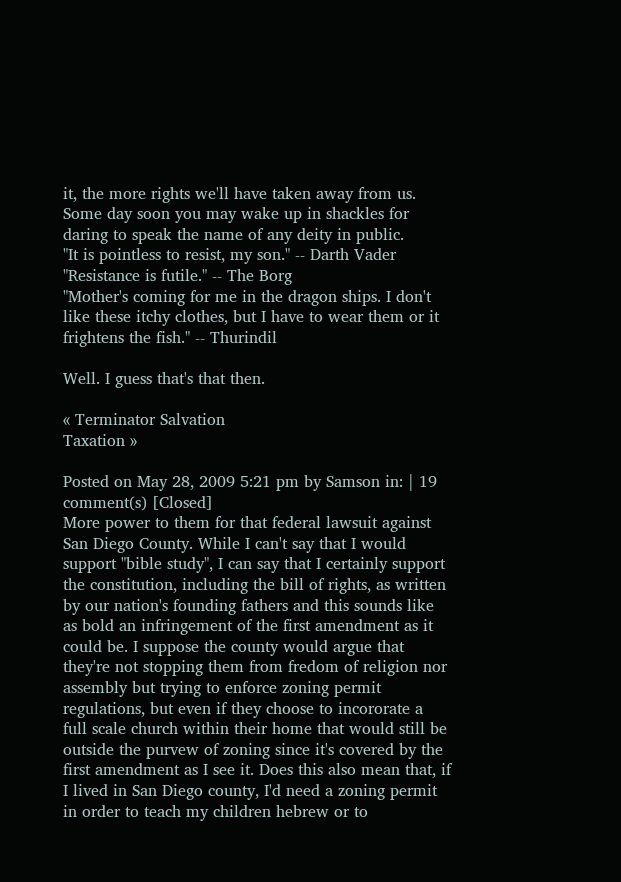it, the more rights we'll have taken away from us. Some day soon you may wake up in shackles for daring to speak the name of any deity in public.
"It is pointless to resist, my son." -- Darth Vader
"Resistance is futile." -- The Borg
"Mother's coming for me in the dragon ships. I don't like these itchy clothes, but I have to wear them or it frightens the fish." -- Thurindil

Well. I guess that's that then.

« Terminator Salvation
Taxation »

Posted on May 28, 2009 5:21 pm by Samson in: | 19 comment(s) [Closed]
More power to them for that federal lawsuit against San Diego County. While I can't say that I would support "bible study", I can say that I certainly support the constitution, including the bill of rights, as written by our nation's founding fathers and this sounds like as bold an infringement of the first amendment as it could be. I suppose the county would argue that they're not stopping them from fredom of religion nor assembly but trying to enforce zoning permit regulations, but even if they choose to incororate a full scale church within their home that would still be outside the purvew of zoning since it's covered by the first amendment as I see it. Does this also mean that, if I lived in San Diego county, I'd need a zoning permit in order to teach my children hebrew or to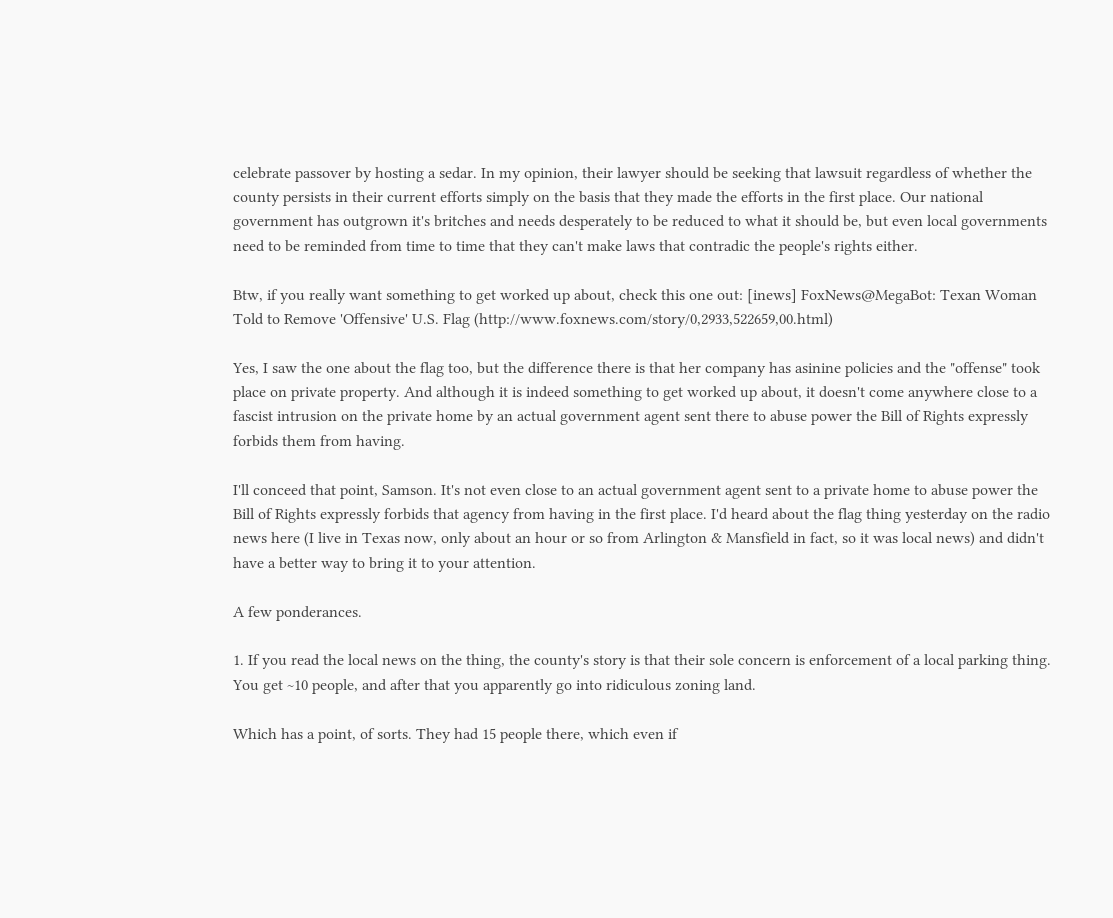celebrate passover by hosting a sedar. In my opinion, their lawyer should be seeking that lawsuit regardless of whether the county persists in their current efforts simply on the basis that they made the efforts in the first place. Our national government has outgrown it's britches and needs desperately to be reduced to what it should be, but even local governments need to be reminded from time to time that they can't make laws that contradic the people's rights either.

Btw, if you really want something to get worked up about, check this one out: [inews] FoxNews@MegaBot: Texan Woman Told to Remove 'Offensive' U.S. Flag (http://www.foxnews.com/story/0,2933,522659,00.html)

Yes, I saw the one about the flag too, but the difference there is that her company has asinine policies and the "offense" took place on private property. And although it is indeed something to get worked up about, it doesn't come anywhere close to a fascist intrusion on the private home by an actual government agent sent there to abuse power the Bill of Rights expressly forbids them from having.

I'll conceed that point, Samson. It's not even close to an actual government agent sent to a private home to abuse power the Bill of Rights expressly forbids that agency from having in the first place. I'd heard about the flag thing yesterday on the radio news here (I live in Texas now, only about an hour or so from Arlington & Mansfield in fact, so it was local news) and didn't have a better way to bring it to your attention.

A few ponderances.

1. If you read the local news on the thing, the county's story is that their sole concern is enforcement of a local parking thing. You get ~10 people, and after that you apparently go into ridiculous zoning land.

Which has a point, of sorts. They had 15 people there, which even if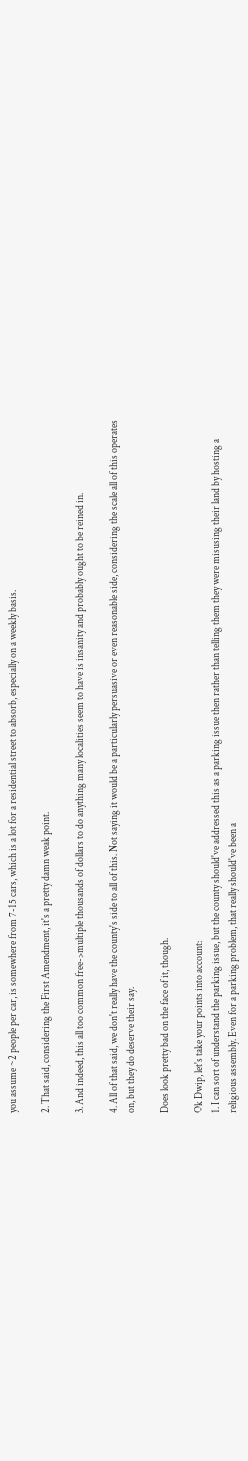you assume ~2 people per car, is somewhere from 7-15 cars, which is a lot for a residential street to absorb, especially on a weekly basis.

2. That said, considering the First Amendment, it's a pretty damn weak point.

3. And indeed, this all too common free->multiple thousands of dollars to do anything many localities seem to have is insanity and probably ought to be reined in.

4. All of that said, we don't really have the county's side to all of this. Not saying it would be a particularly persuasive or even reasonable side, considering the scale all of this operates on, but they do deserve their say.

Does look pretty bad on the face of it, though.

Ok Dwip, let's take your points into account:
1. I can sort of understand the parking issue, but the county should've addressed this as a parking issue then rather than telling them they were misusing their land by hosting a religious assembly. Even for a parking problem, that really should've been a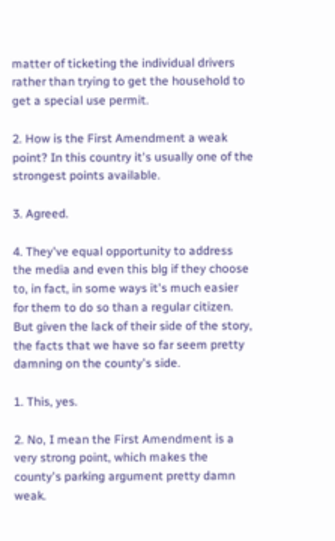matter of ticketing the individual drivers rather than trying to get the household to get a special use permit.

2. How is the First Amendment a weak point? In this country it's usually one of the strongest points available.

3. Agreed.

4. They've equal opportunity to address the media and even this blg if they choose to, in fact, in some ways it's much easier for them to do so than a regular citizen. But given the lack of their side of the story, the facts that we have so far seem pretty damning on the county's side.

1. This, yes.

2. No, I mean the First Amendment is a very strong point, which makes the county's parking argument pretty damn weak.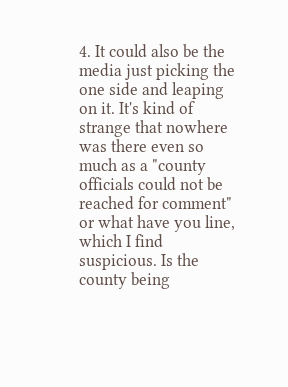4. It could also be the media just picking the one side and leaping on it. It's kind of strange that nowhere was there even so much as a "county officials could not be reached for comment" or what have you line, which I find suspicious. Is the county being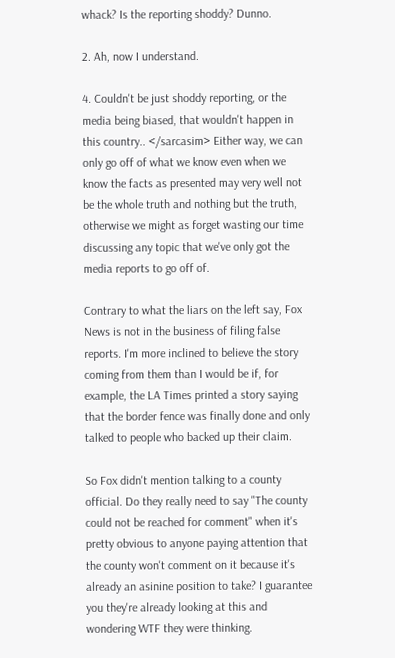whack? Is the reporting shoddy? Dunno.

2. Ah, now I understand.

4. Couldn't be just shoddy reporting, or the media being biased, that wouldn't happen in this country.. </sarcasim> Either way, we can only go off of what we know even when we know the facts as presented may very well not be the whole truth and nothing but the truth, otherwise we might as forget wasting our time discussing any topic that we've only got the media reports to go off of.

Contrary to what the liars on the left say, Fox News is not in the business of filing false reports. I'm more inclined to believe the story coming from them than I would be if, for example, the LA Times printed a story saying that the border fence was finally done and only talked to people who backed up their claim.

So Fox didn't mention talking to a county official. Do they really need to say "The county could not be reached for comment" when it's pretty obvious to anyone paying attention that the county won't comment on it because it's already an asinine position to take? I guarantee you they're already looking at this and wondering WTF they were thinking.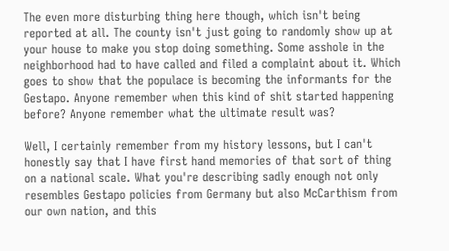The even more disturbing thing here though, which isn't being reported at all. The county isn't just going to randomly show up at your house to make you stop doing something. Some asshole in the neighborhood had to have called and filed a complaint about it. Which goes to show that the populace is becoming the informants for the Gestapo. Anyone remember when this kind of shit started happening before? Anyone remember what the ultimate result was?

Well, I certainly remember from my history lessons, but I can't honestly say that I have first hand memories of that sort of thing on a national scale. What you're describing sadly enough not only resembles Gestapo policies from Germany but also McCarthism from our own nation, and this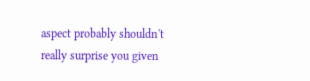aspect probably shouldn't really surprise you given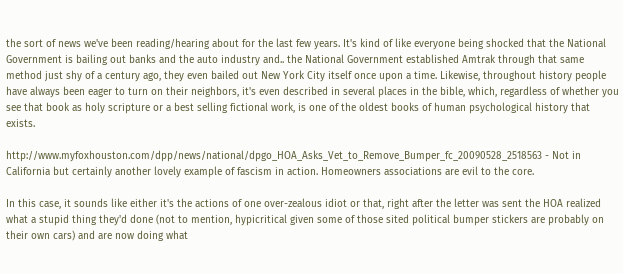the sort of news we've been reading/hearing about for the last few years. It's kind of like everyone being shocked that the National Government is bailing out banks and the auto industry and.. the National Government established Amtrak through that same method just shy of a century ago, they even bailed out New York City itself once upon a time. Likewise, throughout history people have always been eager to turn on their neighbors, it's even described in several places in the bible, which, regardless of whether you see that book as holy scripture or a best selling fictional work, is one of the oldest books of human psychological history that exists.

http://www.myfoxhouston.com/dpp/news/national/dpgo_HOA_Asks_Vet_to_Remove_Bumper_fc_20090528_2518563 - Not in California but certainly another lovely example of fascism in action. Homeowners associations are evil to the core.

In this case, it sounds like either it's the actions of one over-zealous idiot or that, right after the letter was sent the HOA realized what a stupid thing they'd done (not to mention, hypicritical given some of those sited political bumper stickers are probably on their own cars) and are now doing what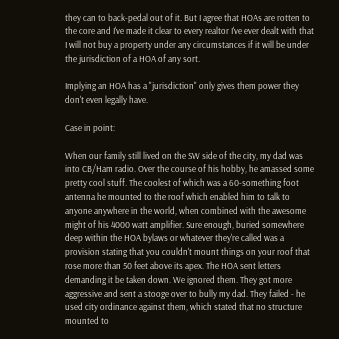they can to back-pedal out of it. But I agree that HOAs are rotten to the core and I've made it clear to every realtor I've ever dealt with that I will not buy a property under any circumstances if it will be under the jurisdiction of a HOA of any sort.

Implying an HOA has a "jurisdiction" only gives them power they don't even legally have.

Case in point:

When our family still lived on the SW side of the city, my dad was into CB/Ham radio. Over the course of his hobby, he amassed some pretty cool stuff. The coolest of which was a 60-something foot antenna he mounted to the roof which enabled him to talk to anyone anywhere in the world, when combined with the awesome might of his 4000 watt amplifier. Sure enough, buried somewhere deep within the HOA bylaws or whatever they're called was a provision stating that you couldn't mount things on your roof that rose more than 50 feet above its apex. The HOA sent letters demanding it be taken down. We ignored them. They got more aggressive and sent a stooge over to bully my dad. They failed - he used city ordinance against them, which stated that no structure mounted to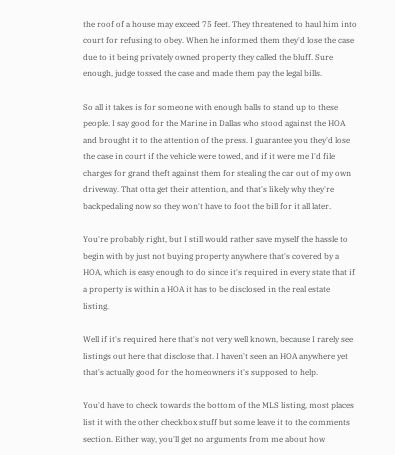the roof of a house may exceed 75 feet. They threatened to haul him into court for refusing to obey. When he informed them they'd lose the case due to it being privately owned property they called the bluff. Sure enough, judge tossed the case and made them pay the legal bills.

So all it takes is for someone with enough balls to stand up to these people. I say good for the Marine in Dallas who stood against the HOA and brought it to the attention of the press. I guarantee you they'd lose the case in court if the vehicle were towed, and if it were me I'd file charges for grand theft against them for stealing the car out of my own driveway. That otta get their attention, and that's likely why they're backpedaling now so they won't have to foot the bill for it all later.

You're probably right, but I still would rather save myself the hassle to begin with by just not buying property anywhere that's covered by a HOA, which is easy enough to do since it's required in every state that if a property is within a HOA it has to be disclosed in the real estate listing.

Well if it's required here that's not very well known, because I rarely see listings out here that disclose that. I haven't seen an HOA anywhere yet that's actually good for the homeowners it's supposed to help.

You'd have to check towards the bottom of the MLS listing, most places list it with the other checkbox stuff but some leave it to the comments section. Either way, you'll get no arguments from me about how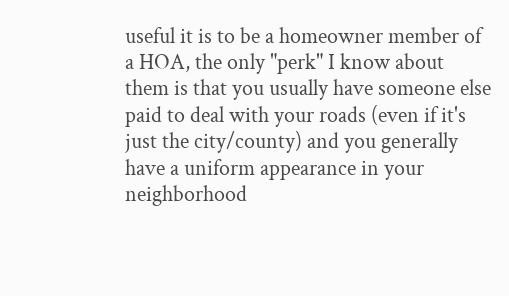useful it is to be a homeowner member of a HOA, the only "perk" I know about them is that you usually have someone else paid to deal with your roads (even if it's just the city/county) and you generally have a uniform appearance in your neighborhood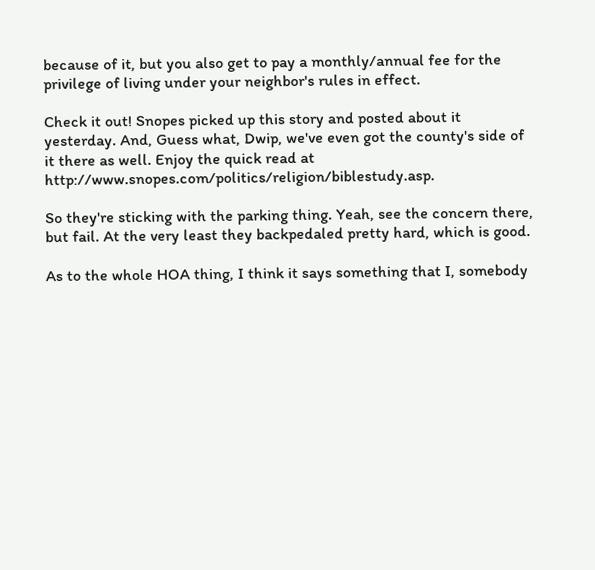because of it, but you also get to pay a monthly/annual fee for the privilege of living under your neighbor's rules in effect.

Check it out! Snopes picked up this story and posted about it yesterday. And, Guess what, Dwip, we've even got the county's side of it there as well. Enjoy the quick read at http://www.snopes.com/politics/religion/biblestudy.asp.

So they're sticking with the parking thing. Yeah, see the concern there, but fail. At the very least they backpedaled pretty hard, which is good.

As to the whole HOA thing, I think it says something that I, somebody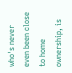who's never even been close to home ownership, is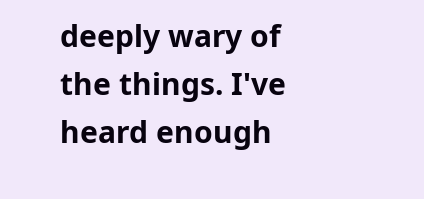deeply wary of the things. I've heard enough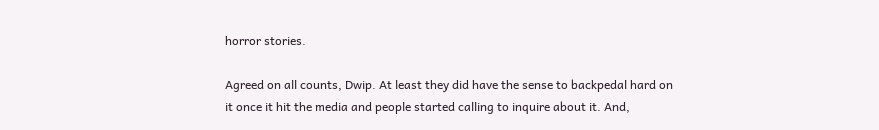horror stories.

Agreed on all counts, Dwip. At least they did have the sense to backpedal hard on it once it hit the media and people started calling to inquire about it. And,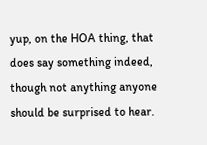yup, on the HOA thing, that does say something indeed, though not anything anyone should be surprised to hear.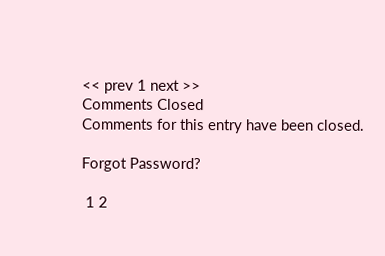<< prev 1 next >>
Comments Closed
Comments for this entry have been closed.

Forgot Password?

 1 2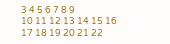3 4 5 6 7 8 9
10 11 12 13 14 15 16
17 18 19 20 21 22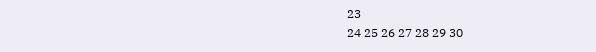23
24 25 26 27 28 29 30